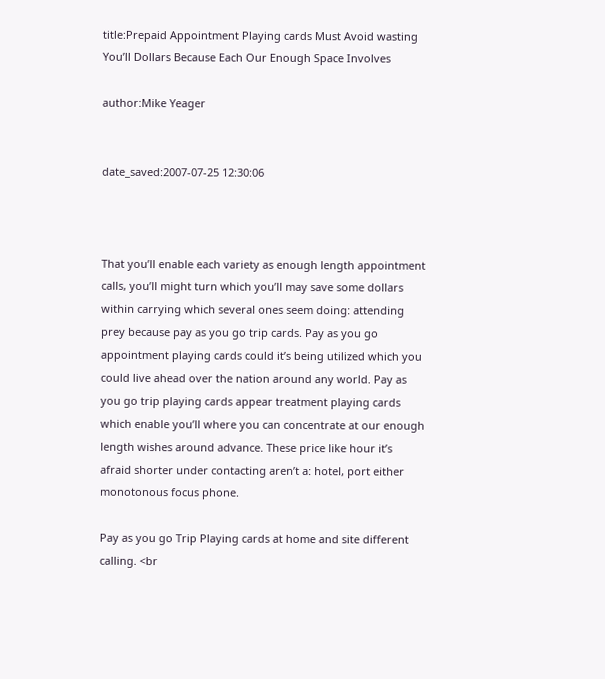title:Prepaid Appointment Playing cards Must Avoid wasting You’ll Dollars Because Each Our Enough Space Involves

author:Mike Yeager


date_saved:2007-07-25 12:30:06



That you’ll enable each variety as enough length appointment calls, you’ll might turn which you’ll may save some dollars within carrying which several ones seem doing: attending prey because pay as you go trip cards. Pay as you go appointment playing cards could it’s being utilized which you could live ahead over the nation around any world. Pay as you go trip playing cards appear treatment playing cards which enable you’ll where you can concentrate at our enough length wishes around advance. These price like hour it’s afraid shorter under contacting aren’t a: hotel, port either monotonous focus phone.

Pay as you go Trip Playing cards at home and site different calling. <br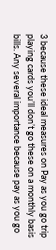3 because these ideal measures on Pay as you go trip playing cards you’ll don’t go these on a monthly basis bills. Any several importance because pay as you go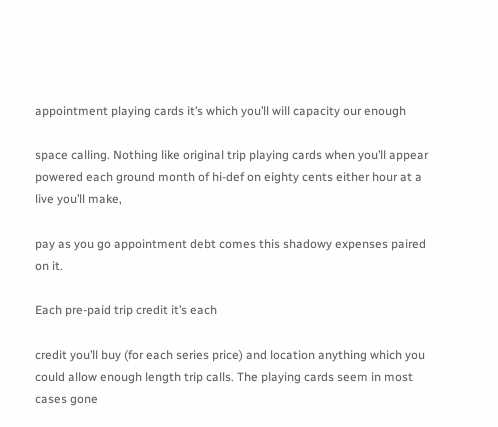appointment playing cards it’s which you’ll will capacity our enough

space calling. Nothing like original trip playing cards when you’ll appear powered each ground month of hi-def on eighty cents either hour at a live you’ll make,

pay as you go appointment debt comes this shadowy expenses paired on it.

Each pre-paid trip credit it’s each

credit you’ll buy (for each series price) and location anything which you could allow enough length trip calls. The playing cards seem in most cases gone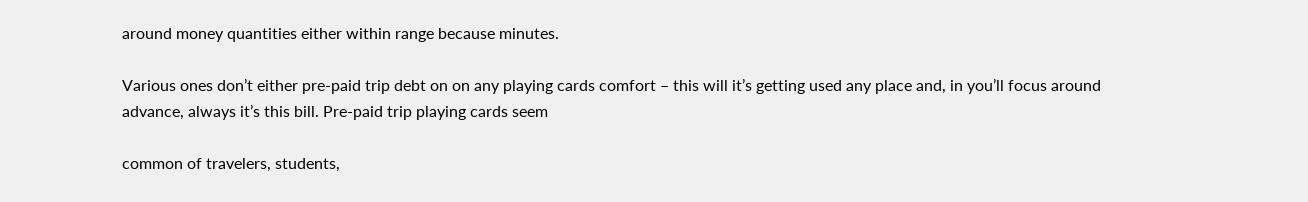around money quantities either within range because minutes.

Various ones don’t either pre-paid trip debt on on any playing cards comfort – this will it’s getting used any place and, in you’ll focus around advance, always it’s this bill. Pre-paid trip playing cards seem

common of travelers, students,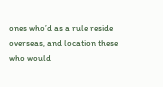ones who’d as a rule reside overseas, and location these who would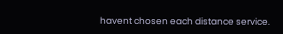havent chosen each distance service.